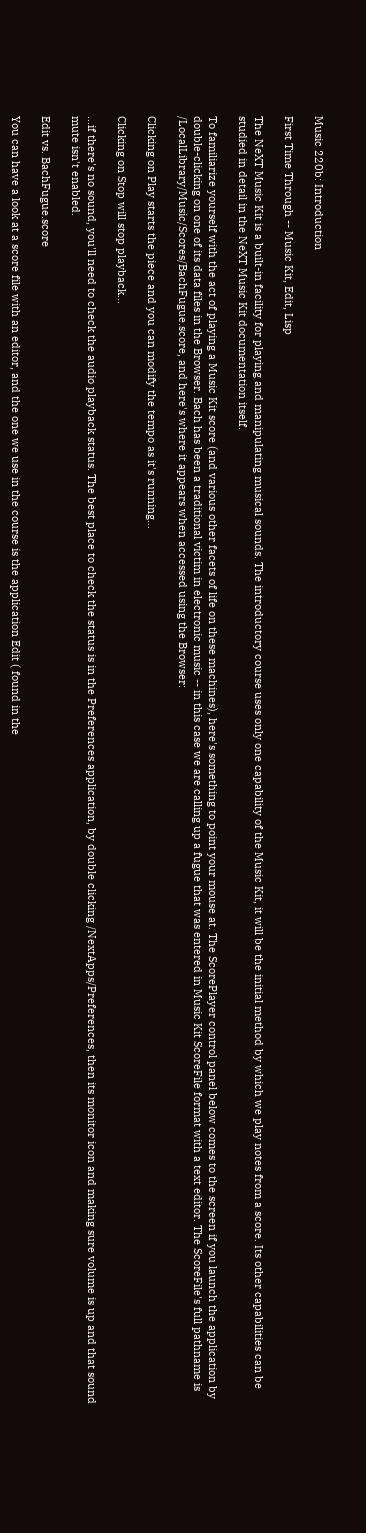Music 220b: Introduction

First Time Through -- Music Kit, Edit, Lisp

The NeXT Music Kit is a built-in facility for playing and manipulating musical sounds. The introductory course uses only one capability of the Music Kit, it will be the initial method by which we play notes from a score. Its other capabilities can be studied in detail in the NeXT Music Kit documentation itself.

To familiarize yourself with the act of playing a Music Kit score (and various other facets of life on these machines), here's something to point your mouse at. The ScorePlayer control panel below comes to the screen if you launch the application by double-clicking on one of its data files in the Browser. Bach has been a traditional victim in electronic music -- in this case we are calling up a fugue that was entered in Music Kit ScoreFile format with a text editor. The ScoreFile's full pathname is /LocalLibrary/Music/Scores/BachFugue.score, and here's where it appears when accessed using the Browser:

Clicking on Play starts the piece and you can modify the tempo as it's running...

Clicking on Stop will stop playback...

...if there's no sound, you'll need to check the audio playback status. The best place to check the status is in the Preferences application, by double clicking /NextApps/Preferences, then its monitor icon and making sure volume is up and that sound mute isn't enabled.

Edit vs. BachFugue.score

You can have a look at a score file with an editor, and the one we use in the course is the application Edit ( found in the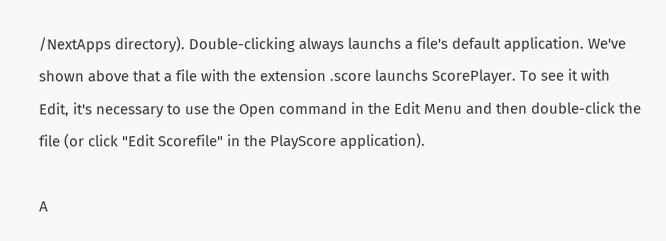/NextApps directory). Double-clicking always launchs a file's default application. We've shown above that a file with the extension .score launchs ScorePlayer. To see it with Edit, it's necessary to use the Open command in the Edit Menu and then double-click the file (or click "Edit Scorefile" in the PlayScore application).

A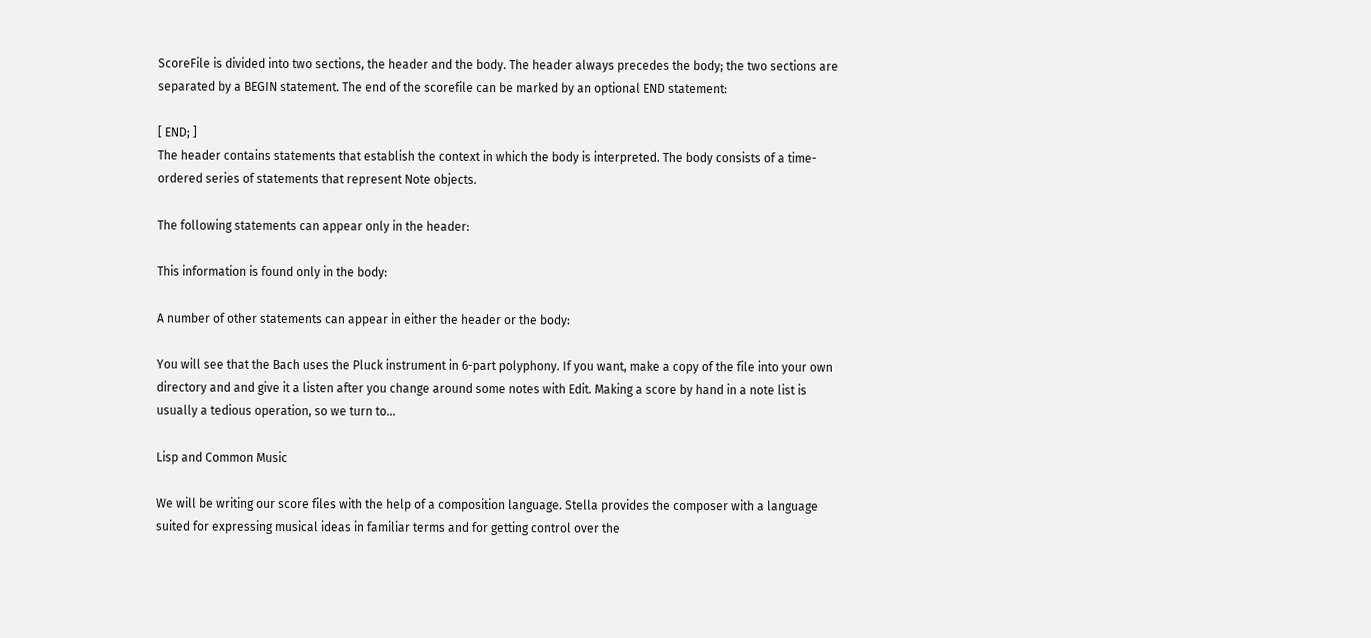ScoreFile is divided into two sections, the header and the body. The header always precedes the body; the two sections are separated by a BEGIN statement. The end of the scorefile can be marked by an optional END statement:

[ END; ]
The header contains statements that establish the context in which the body is interpreted. The body consists of a time-ordered series of statements that represent Note objects.

The following statements can appear only in the header:

This information is found only in the body:

A number of other statements can appear in either the header or the body:

You will see that the Bach uses the Pluck instrument in 6-part polyphony. If you want, make a copy of the file into your own directory and and give it a listen after you change around some notes with Edit. Making a score by hand in a note list is usually a tedious operation, so we turn to...

Lisp and Common Music

We will be writing our score files with the help of a composition language. Stella provides the composer with a language suited for expressing musical ideas in familiar terms and for getting control over the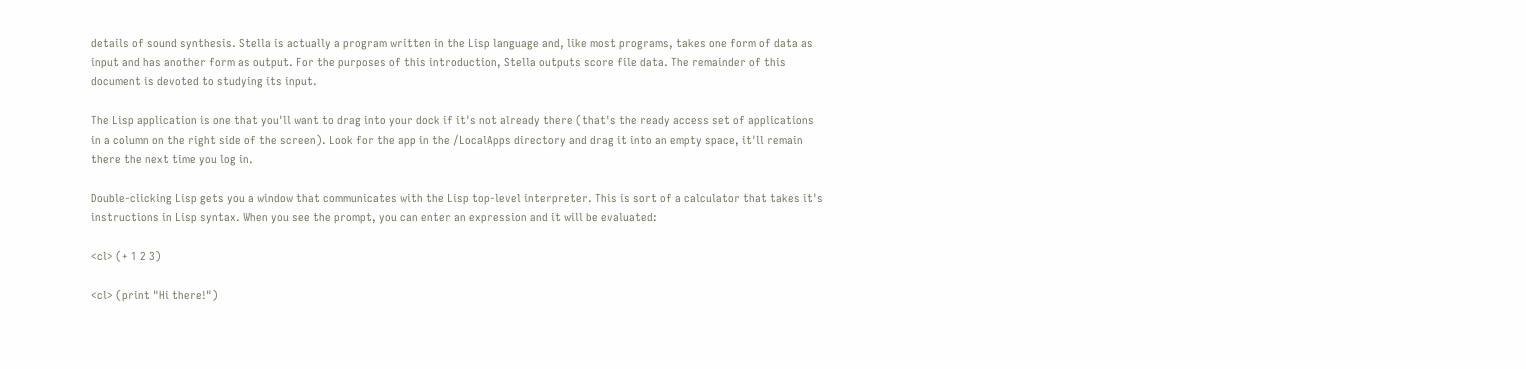details of sound synthesis. Stella is actually a program written in the Lisp language and, like most programs, takes one form of data as input and has another form as output. For the purposes of this introduction, Stella outputs score file data. The remainder of this document is devoted to studying its input.

The Lisp application is one that you'll want to drag into your dock if it's not already there (that's the ready access set of applications in a column on the right side of the screen). Look for the app in the /LocalApps directory and drag it into an empty space, it'll remain there the next time you log in.

Double-clicking Lisp gets you a window that communicates with the Lisp top-level interpreter. This is sort of a calculator that takes it's instructions in Lisp syntax. When you see the prompt, you can enter an expression and it will be evaluated:

<cl> (+ 1 2 3)

<cl> (print "Hi there!")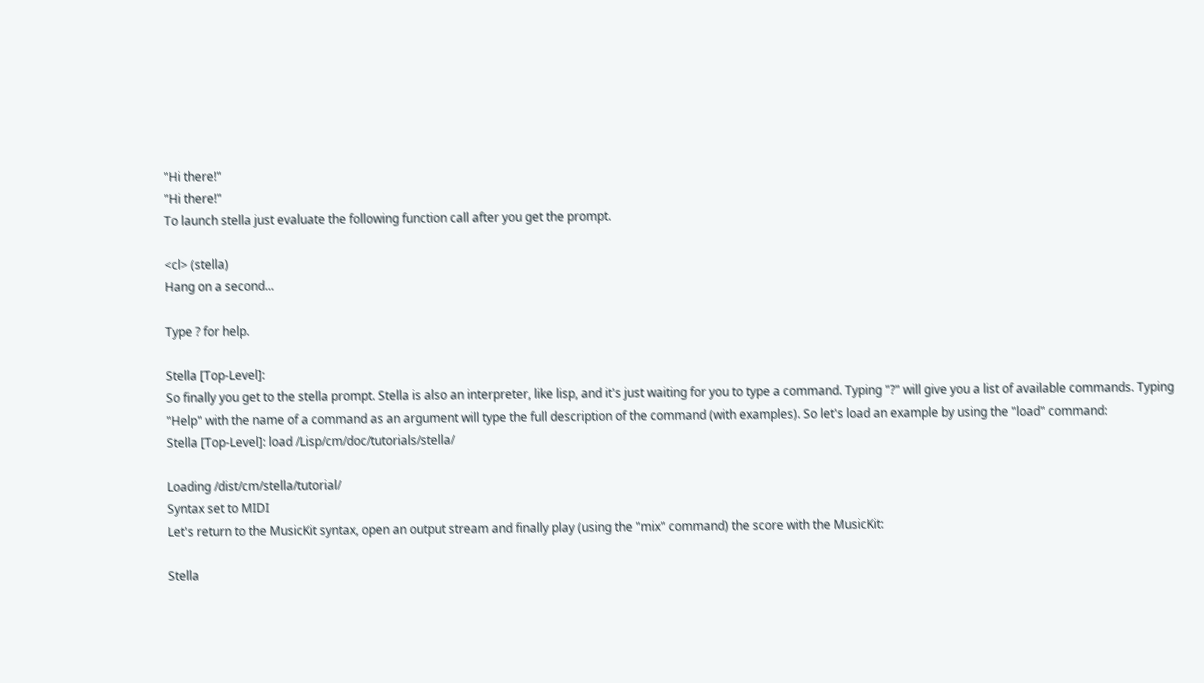"Hi there!"
"Hi there!"
To launch stella just evaluate the following function call after you get the prompt.

<cl> (stella)
Hang on a second...

Type ? for help.

Stella [Top-Level]:
So finally you get to the stella prompt. Stella is also an interpreter, like lisp, and it's just waiting for you to type a command. Typing "?" will give you a list of available commands. Typing "Help" with the name of a command as an argument will type the full description of the command (with examples). So let's load an example by using the "load" command:
Stella [Top-Level]: load /Lisp/cm/doc/tutorials/stella/

Loading /dist/cm/stella/tutorial/
Syntax set to MIDI
Let's return to the MusicKit syntax, open an output stream and finally play (using the "mix" command) the score with the MusicKit:

Stella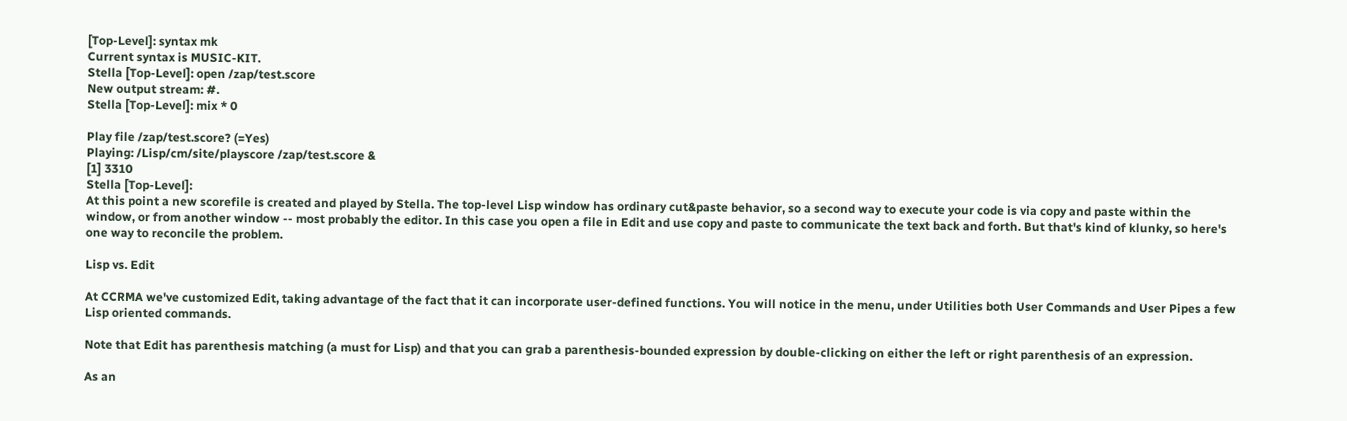[Top-Level]: syntax mk
Current syntax is MUSIC-KIT.
Stella [Top-Level]: open /zap/test.score
New output stream: #.
Stella [Top-Level]: mix * 0

Play file /zap/test.score? (=Yes)
Playing: /Lisp/cm/site/playscore /zap/test.score &
[1] 3310
Stella [Top-Level]:
At this point a new scorefile is created and played by Stella. The top-level Lisp window has ordinary cut&paste behavior, so a second way to execute your code is via copy and paste within the window, or from another window -- most probably the editor. In this case you open a file in Edit and use copy and paste to communicate the text back and forth. But that's kind of klunky, so here's one way to reconcile the problem.

Lisp vs. Edit

At CCRMA we've customized Edit, taking advantage of the fact that it can incorporate user-defined functions. You will notice in the menu, under Utilities both User Commands and User Pipes a few Lisp oriented commands.

Note that Edit has parenthesis matching (a must for Lisp) and that you can grab a parenthesis-bounded expression by double-clicking on either the left or right parenthesis of an expression.

As an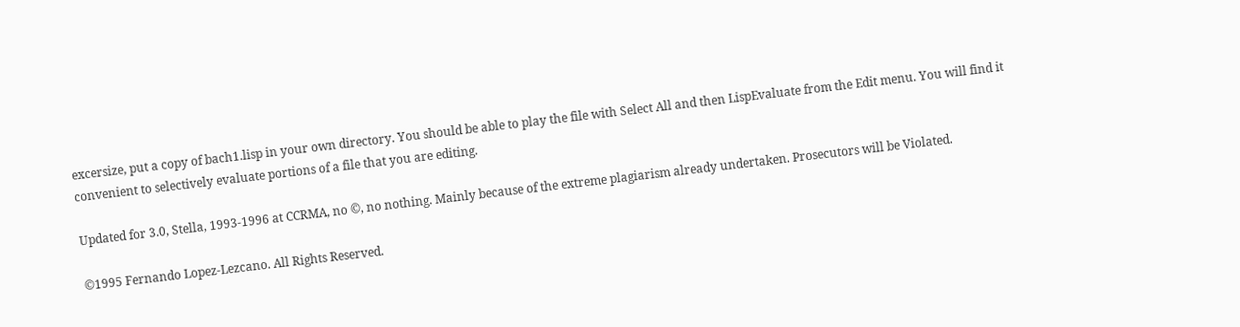excersize, put a copy of bach1.lisp in your own directory. You should be able to play the file with Select All and then LispEvaluate from the Edit menu. You will find it convenient to selectively evaluate portions of a file that you are editing.

Updated for 3.0, Stella, 1993-1996 at CCRMA, no ©, no nothing. Mainly because of the extreme plagiarism already undertaken. Prosecutors will be Violated.

©1995 Fernando Lopez-Lezcano. All Rights Reserved.